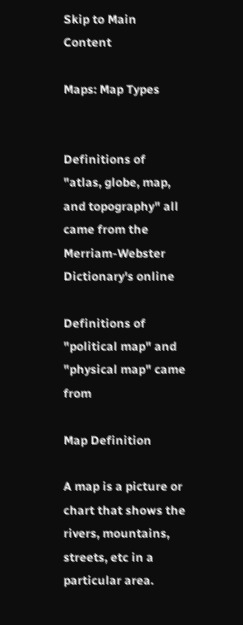Skip to Main Content

Maps: Map Types


Definitions of "atlas, globe, map, and topography" all came from the Merriam-Webster Dictionary's online

Definitions of "political map" and "physical map" came from

Map Definition

A map is a picture or chart that shows the rivers, mountains, streets, etc in a particular area.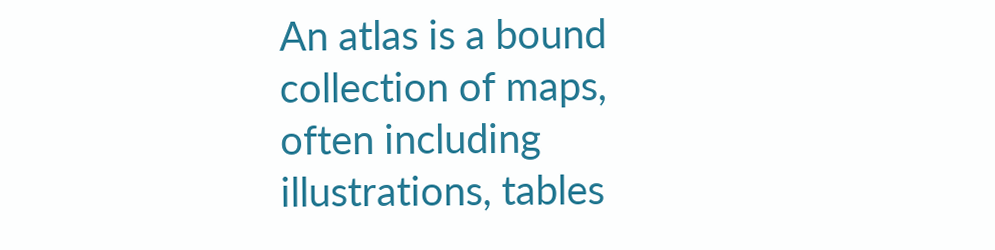An atlas is a bound collection of maps, often including illustrations, tables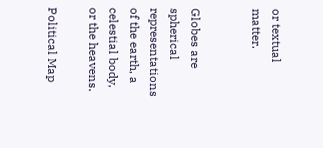or textual matter.


Globes are spherical representations of the earth, a celestial body, or the heavens.

Political Map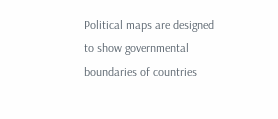Political maps are designed to show governmental boundaries of countries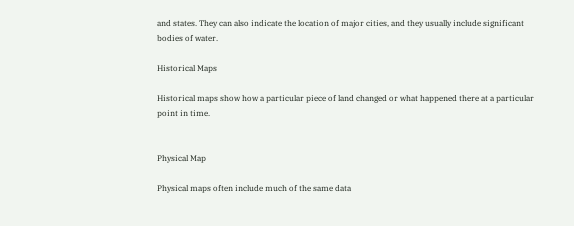and states. They can also indicate the location of major cities, and they usually include significant bodies of water.

Historical Maps

Historical maps show how a particular piece of land changed or what happened there at a particular point in time.


Physical Map

Physical maps often include much of the same data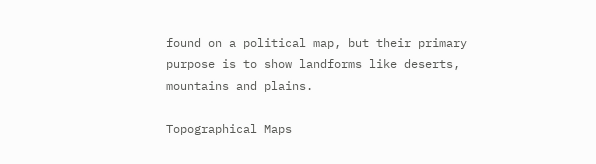found on a political map, but their primary purpose is to show landforms like deserts, mountains and plains.

Topographical Maps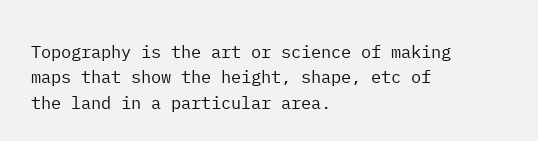Topography is the art or science of making maps that show the height, shape, etc of the land in a particular area.